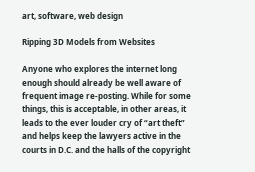art, software, web design

Ripping 3D Models from Websites

Anyone who explores the internet long enough should already be well aware of frequent image re-posting. While for some things, this is acceptable, in other areas, it leads to the ever louder cry of “art theft” and helps keep the lawyers active in the courts in D.C. and the halls of the copyright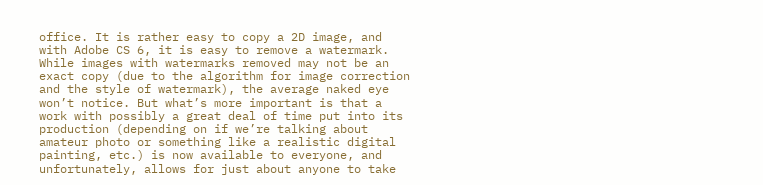office. It is rather easy to copy a 2D image, and with Adobe CS 6, it is easy to remove a watermark. While images with watermarks removed may not be an exact copy (due to the algorithm for image correction and the style of watermark), the average naked eye won’t notice. But what’s more important is that a work with possibly a great deal of time put into its production (depending on if we’re talking about amateur photo or something like a realistic digital painting, etc.) is now available to everyone, and unfortunately, allows for just about anyone to take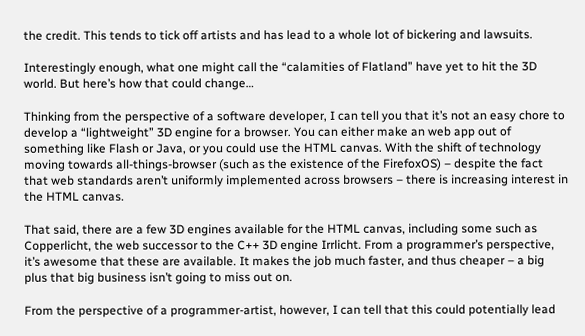the credit. This tends to tick off artists and has lead to a whole lot of bickering and lawsuits.

Interestingly enough, what one might call the “calamities of Flatland” have yet to hit the 3D world. But here’s how that could change…

Thinking from the perspective of a software developer, I can tell you that it’s not an easy chore to develop a “lightweight” 3D engine for a browser. You can either make an web app out of something like Flash or Java, or you could use the HTML canvas. With the shift of technology moving towards all-things-browser (such as the existence of the FirefoxOS) – despite the fact that web standards aren’t uniformly implemented across browsers – there is increasing interest in the HTML canvas.

That said, there are a few 3D engines available for the HTML canvas, including some such as Copperlicht, the web successor to the C++ 3D engine Irrlicht. From a programmer’s perspective, it’s awesome that these are available. It makes the job much faster, and thus cheaper – a big plus that big business isn’t going to miss out on.

From the perspective of a programmer-artist, however, I can tell that this could potentially lead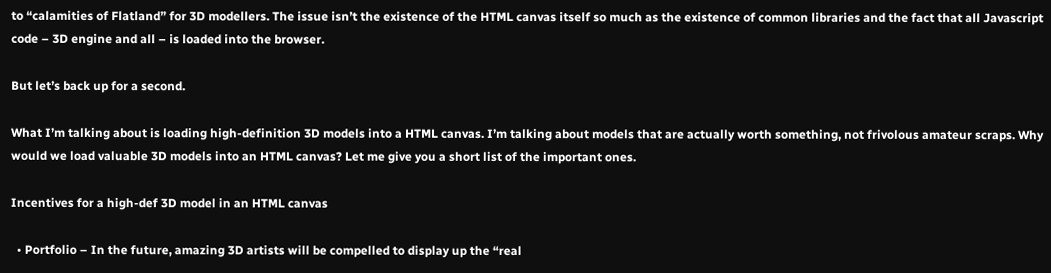to “calamities of Flatland” for 3D modellers. The issue isn’t the existence of the HTML canvas itself so much as the existence of common libraries and the fact that all Javascript code – 3D engine and all – is loaded into the browser.

But let’s back up for a second.

What I’m talking about is loading high-definition 3D models into a HTML canvas. I’m talking about models that are actually worth something, not frivolous amateur scraps. Why would we load valuable 3D models into an HTML canvas? Let me give you a short list of the important ones.

Incentives for a high-def 3D model in an HTML canvas

  • Portfolio – In the future, amazing 3D artists will be compelled to display up the “real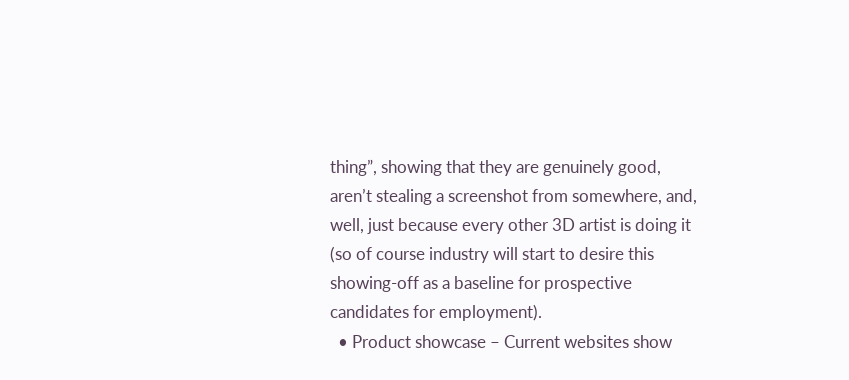thing”, showing that they are genuinely good, aren’t stealing a screenshot from somewhere, and, well, just because every other 3D artist is doing it (so of course industry will start to desire this showing-off as a baseline for prospective candidates for employment).
  • Product showcase – Current websites show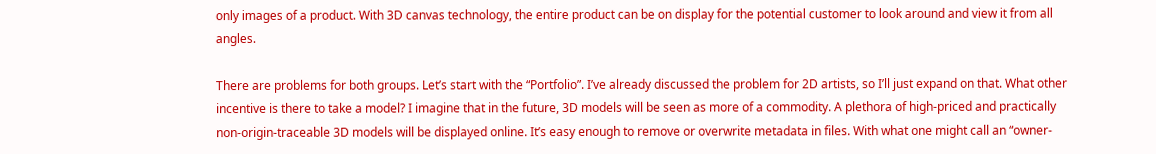only images of a product. With 3D canvas technology, the entire product can be on display for the potential customer to look around and view it from all angles.

There are problems for both groups. Let’s start with the “Portfolio”. I’ve already discussed the problem for 2D artists, so I’ll just expand on that. What other incentive is there to take a model? I imagine that in the future, 3D models will be seen as more of a commodity. A plethora of high-priced and practically non-origin-traceable 3D models will be displayed online. It’s easy enough to remove or overwrite metadata in files. With what one might call an “owner-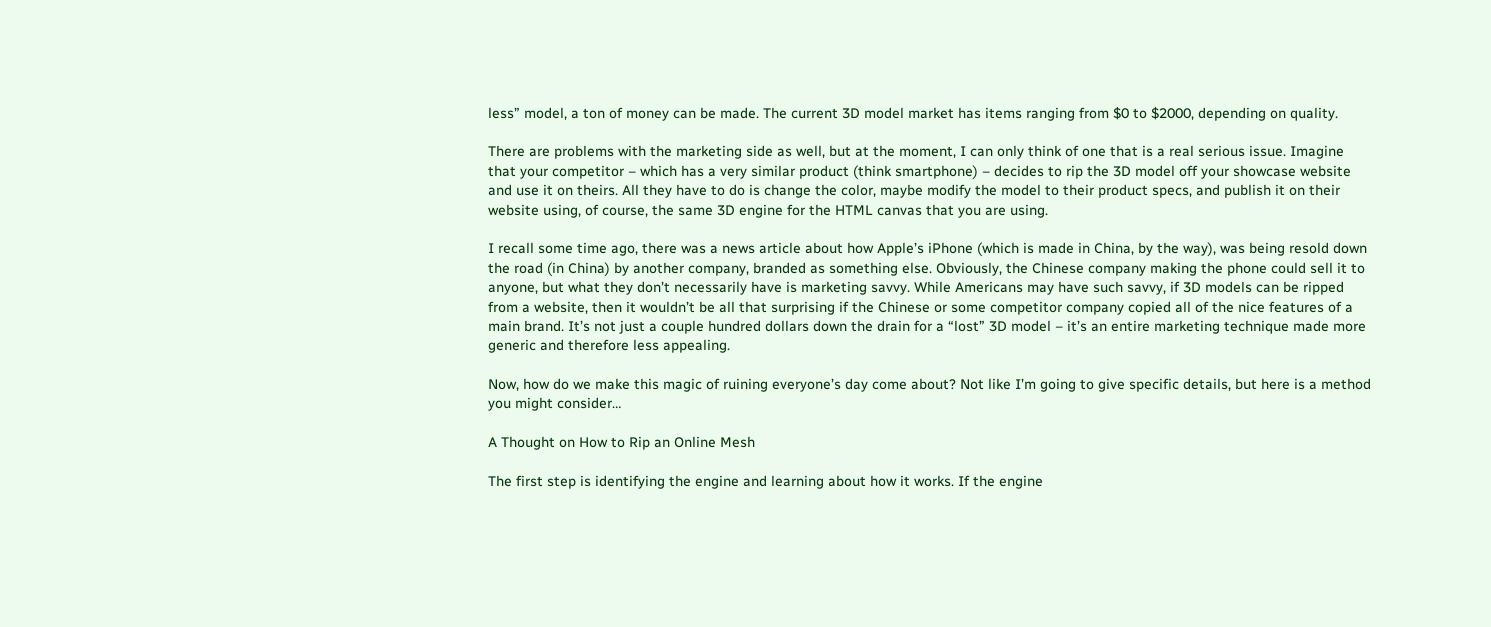less” model, a ton of money can be made. The current 3D model market has items ranging from $0 to $2000, depending on quality.

There are problems with the marketing side as well, but at the moment, I can only think of one that is a real serious issue. Imagine that your competitor – which has a very similar product (think smartphone) – decides to rip the 3D model off your showcase website and use it on theirs. All they have to do is change the color, maybe modify the model to their product specs, and publish it on their website using, of course, the same 3D engine for the HTML canvas that you are using.

I recall some time ago, there was a news article about how Apple’s iPhone (which is made in China, by the way), was being resold down the road (in China) by another company, branded as something else. Obviously, the Chinese company making the phone could sell it to anyone, but what they don’t necessarily have is marketing savvy. While Americans may have such savvy, if 3D models can be ripped from a website, then it wouldn’t be all that surprising if the Chinese or some competitor company copied all of the nice features of a main brand. It’s not just a couple hundred dollars down the drain for a “lost” 3D model – it’s an entire marketing technique made more generic and therefore less appealing.

Now, how do we make this magic of ruining everyone’s day come about? Not like I’m going to give specific details, but here is a method you might consider…

A Thought on How to Rip an Online Mesh

The first step is identifying the engine and learning about how it works. If the engine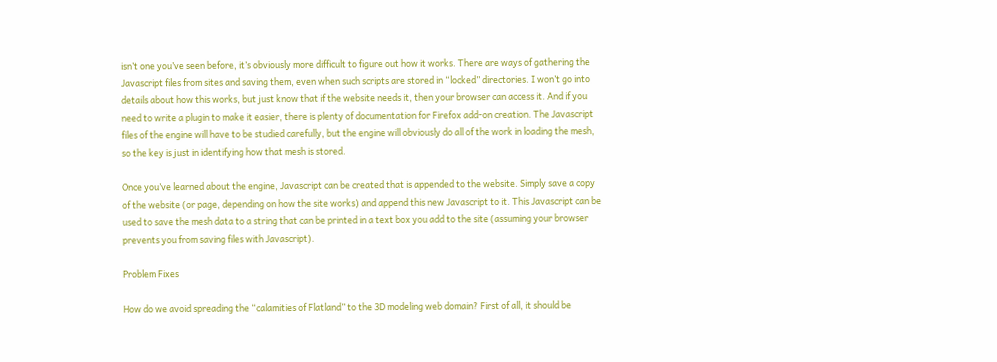isn’t one you’ve seen before, it’s obviously more difficult to figure out how it works. There are ways of gathering the Javascript files from sites and saving them, even when such scripts are stored in “locked” directories. I won’t go into details about how this works, but just know that if the website needs it, then your browser can access it. And if you need to write a plugin to make it easier, there is plenty of documentation for Firefox add-on creation. The Javascript files of the engine will have to be studied carefully, but the engine will obviously do all of the work in loading the mesh, so the key is just in identifying how that mesh is stored.

Once you’ve learned about the engine, Javascript can be created that is appended to the website. Simply save a copy of the website (or page, depending on how the site works) and append this new Javascript to it. This Javascript can be used to save the mesh data to a string that can be printed in a text box you add to the site (assuming your browser prevents you from saving files with Javascript).

Problem Fixes

How do we avoid spreading the “calamities of Flatland” to the 3D modeling web domain? First of all, it should be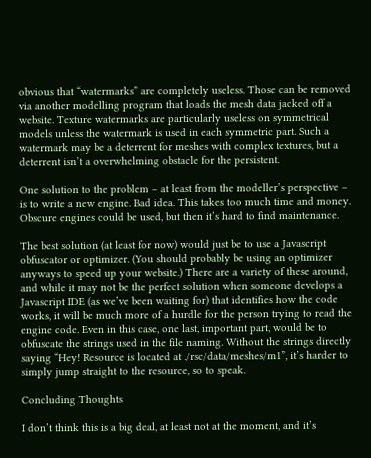obvious that “watermarks” are completely useless. Those can be removed via another modelling program that loads the mesh data jacked off a website. Texture watermarks are particularly useless on symmetrical models unless the watermark is used in each symmetric part. Such a watermark may be a deterrent for meshes with complex textures, but a deterrent isn’t a overwhelming obstacle for the persistent.

One solution to the problem – at least from the modeller’s perspective – is to write a new engine. Bad idea. This takes too much time and money. Obscure engines could be used, but then it’s hard to find maintenance.

The best solution (at least for now) would just be to use a Javascript obfuscator or optimizer. (You should probably be using an optimizer anyways to speed up your website.) There are a variety of these around, and while it may not be the perfect solution when someone develops a Javascript IDE (as we’ve been waiting for) that identifies how the code works, it will be much more of a hurdle for the person trying to read the engine code. Even in this case, one last, important part, would be to obfuscate the strings used in the file naming. Without the strings directly saying “Hey! Resource is located at ./rsc/data/meshes/m1”, it’s harder to simply jump straight to the resource, so to speak.

Concluding Thoughts

I don’t think this is a big deal, at least not at the moment, and it’s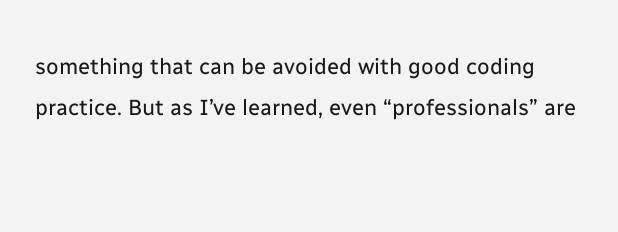something that can be avoided with good coding practice. But as I’ve learned, even “professionals” are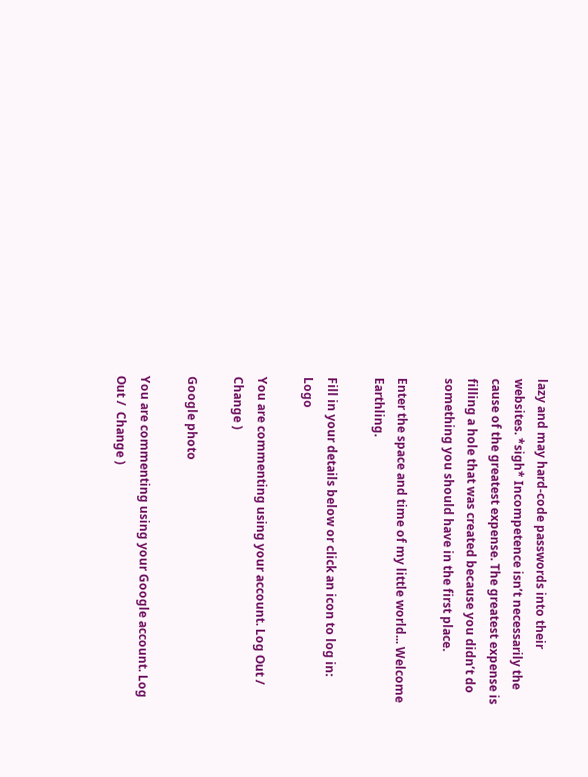lazy and may hard-code passwords into their websites. *sigh* Incompetence isn’t necessarily the cause of the greatest expense. The greatest expense is filling a hole that was created because you didn’t do something you should have in the first place.

Enter the space and time of my little world... Welcome Earthling.

Fill in your details below or click an icon to log in: Logo

You are commenting using your account. Log Out /  Change )

Google photo

You are commenting using your Google account. Log Out /  Change )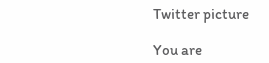Twitter picture

You are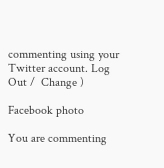commenting using your Twitter account. Log Out /  Change )

Facebook photo

You are commenting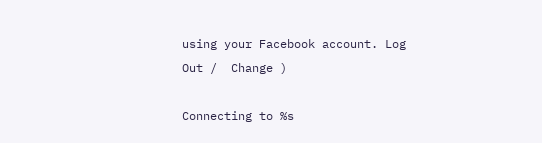using your Facebook account. Log Out /  Change )

Connecting to %s